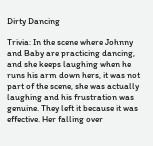Dirty Dancing

Trivia: In the scene where Johnny and Baby are practicing dancing, and she keeps laughing when he runs his arm down hers, it was not part of the scene, she was actually laughing and his frustration was genuine. They left it because it was effective. Her falling over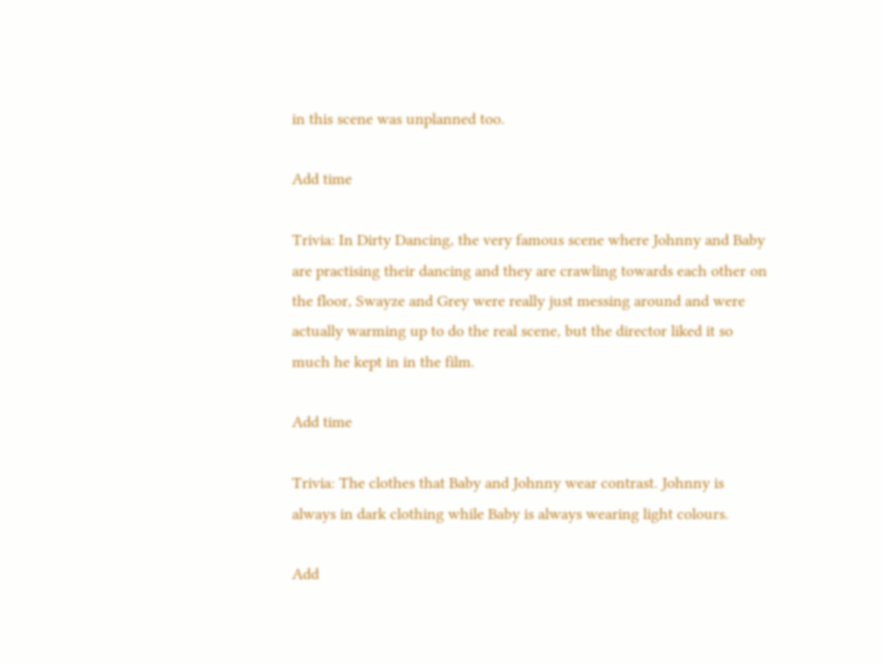in this scene was unplanned too.

Add time

Trivia: In Dirty Dancing, the very famous scene where Johnny and Baby are practising their dancing and they are crawling towards each other on the floor, Swayze and Grey were really just messing around and were actually warming up to do the real scene, but the director liked it so much he kept in in the film.

Add time

Trivia: The clothes that Baby and Johnny wear contrast. Johnny is always in dark clothing while Baby is always wearing light colours.

Add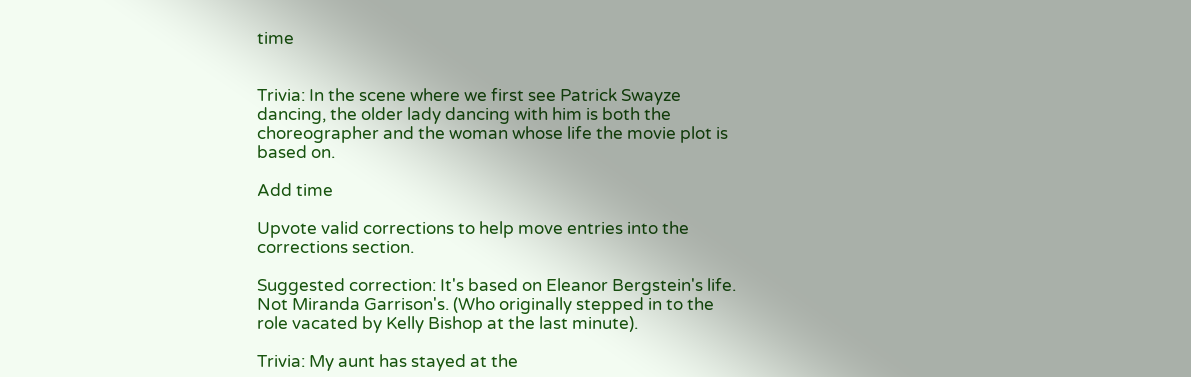time


Trivia: In the scene where we first see Patrick Swayze dancing, the older lady dancing with him is both the choreographer and the woman whose life the movie plot is based on.

Add time

Upvote valid corrections to help move entries into the corrections section.

Suggested correction: It's based on Eleanor Bergstein's life. Not Miranda Garrison's. (Who originally stepped in to the role vacated by Kelly Bishop at the last minute).

Trivia: My aunt has stayed at the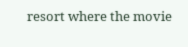resort where the movie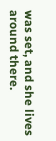was set, and she lives around there.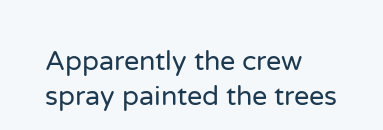Apparently the crew spray painted the trees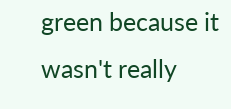green because it wasn't really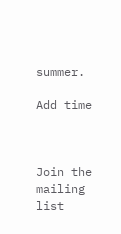summer.

Add time



Join the mailing list